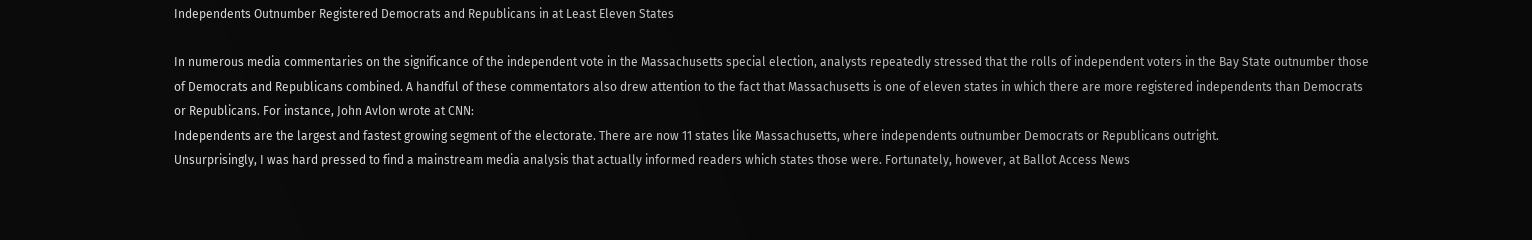Independents Outnumber Registered Democrats and Republicans in at Least Eleven States

In numerous media commentaries on the significance of the independent vote in the Massachusetts special election, analysts repeatedly stressed that the rolls of independent voters in the Bay State outnumber those of Democrats and Republicans combined. A handful of these commentators also drew attention to the fact that Massachusetts is one of eleven states in which there are more registered independents than Democrats or Republicans. For instance, John Avlon wrote at CNN:
Independents are the largest and fastest growing segment of the electorate. There are now 11 states like Massachusetts, where independents outnumber Democrats or Republicans outright.
Unsurprisingly, I was hard pressed to find a mainstream media analysis that actually informed readers which states those were. Fortunately, however, at Ballot Access News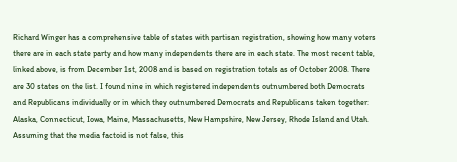Richard Winger has a comprehensive table of states with partisan registration, showing how many voters there are in each state party and how many independents there are in each state. The most recent table, linked above, is from December 1st, 2008 and is based on registration totals as of October 2008. There are 30 states on the list. I found nine in which registered independents outnumbered both Democrats and Republicans individually or in which they outnumbered Democrats and Republicans taken together: Alaska, Connecticut, Iowa, Maine, Massachusetts, New Hampshire, New Jersey, Rhode Island and Utah. Assuming that the media factoid is not false, this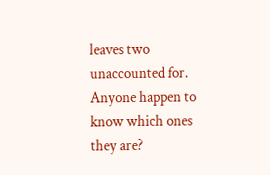leaves two unaccounted for. Anyone happen to know which ones they are?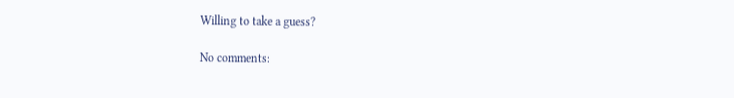Willing to take a guess?

No comments: